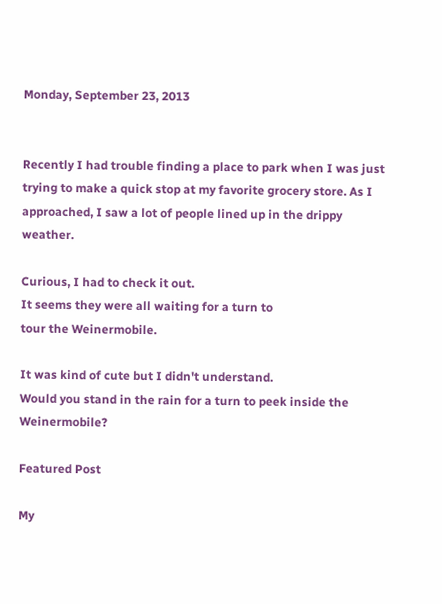Monday, September 23, 2013


Recently I had trouble finding a place to park when I was just trying to make a quick stop at my favorite grocery store. As I approached, I saw a lot of people lined up in the drippy weather.

Curious, I had to check it out.
It seems they were all waiting for a turn to
tour the Weinermobile.

It was kind of cute but I didn't understand.
Would you stand in the rain for a turn to peek inside the Weinermobile?

Featured Post

My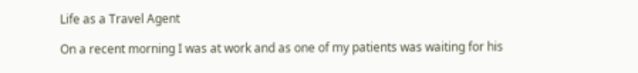Life as a Travel Agent

On a recent morning I was at work and as one of my patients was waiting for his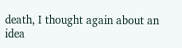death, I thought again about an idea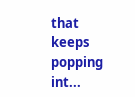that keeps popping int...